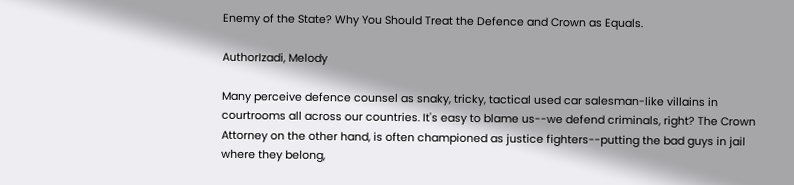Enemy of the State? Why You Should Treat the Defence and Crown as Equals.

AuthorIzadi, Melody

Many perceive defence counsel as snaky, tricky, tactical used car salesman-like villains in courtrooms all across our countries. It's easy to blame us--we defend criminals, right? The Crown Attorney on the other hand, is often championed as justice fighters--putting the bad guys in jail where they belong,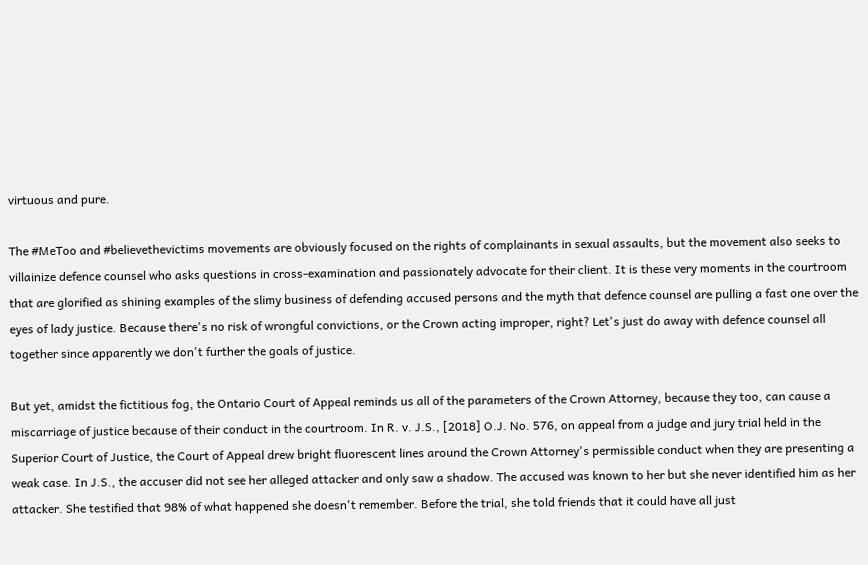virtuous and pure.

The #MeToo and #believethevictims movements are obviously focused on the rights of complainants in sexual assaults, but the movement also seeks to villainize defence counsel who asks questions in cross-examination and passionately advocate for their client. It is these very moments in the courtroom that are glorified as shining examples of the slimy business of defending accused persons and the myth that defence counsel are pulling a fast one over the eyes of lady justice. Because there's no risk of wrongful convictions, or the Crown acting improper, right? Let's just do away with defence counsel all together since apparently we don't further the goals of justice.

But yet, amidst the fictitious fog, the Ontario Court of Appeal reminds us all of the parameters of the Crown Attorney, because they too, can cause a miscarriage of justice because of their conduct in the courtroom. In R. v. J.S., [2018] O.J. No. 576, on appeal from a judge and jury trial held in the Superior Court of Justice, the Court of Appeal drew bright fluorescent lines around the Crown Attorney's permissible conduct when they are presenting a weak case. In J.S., the accuser did not see her alleged attacker and only saw a shadow. The accused was known to her but she never identified him as her attacker. She testified that 98% of what happened she doesn't remember. Before the trial, she told friends that it could have all just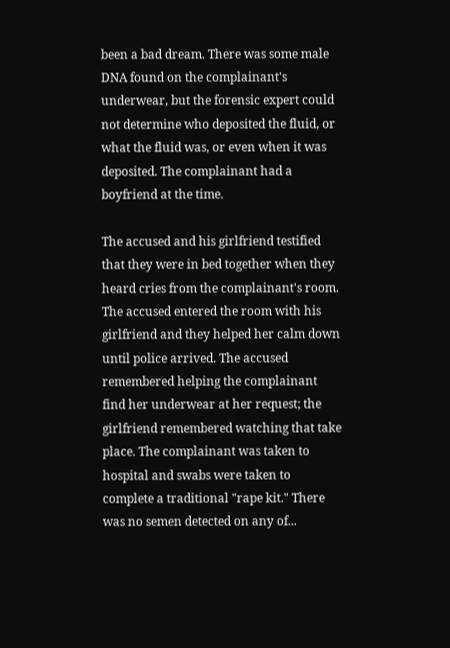been a bad dream. There was some male DNA found on the complainant's underwear, but the forensic expert could not determine who deposited the fluid, or what the fluid was, or even when it was deposited. The complainant had a boyfriend at the time.

The accused and his girlfriend testified that they were in bed together when they heard cries from the complainant's room. The accused entered the room with his girlfriend and they helped her calm down until police arrived. The accused remembered helping the complainant find her underwear at her request; the girlfriend remembered watching that take place. The complainant was taken to hospital and swabs were taken to complete a traditional "rape kit." There was no semen detected on any of...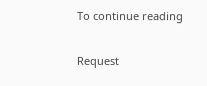To continue reading

Request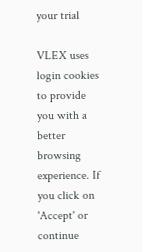your trial

VLEX uses login cookies to provide you with a better browsing experience. If you click on 'Accept' or continue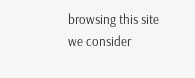browsing this site we consider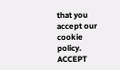that you accept our cookie policy. ACCEPT